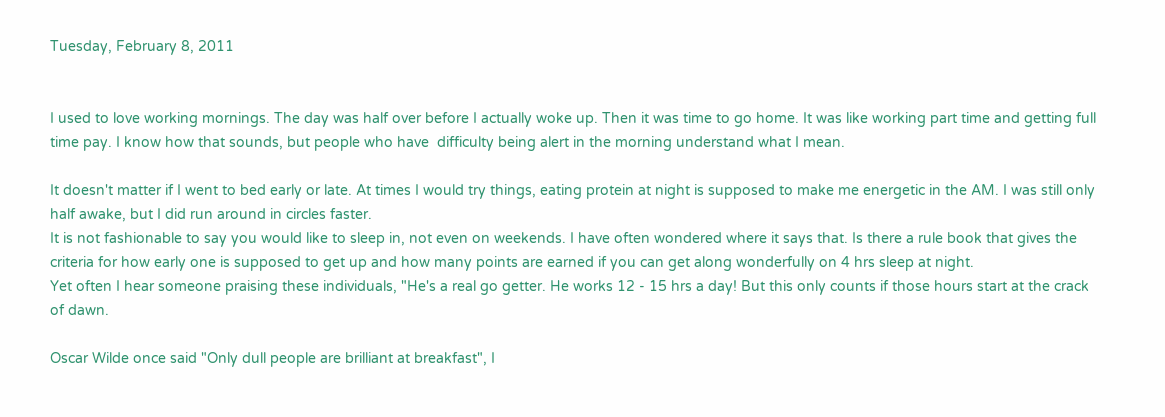Tuesday, February 8, 2011


I used to love working mornings. The day was half over before I actually woke up. Then it was time to go home. It was like working part time and getting full time pay. I know how that sounds, but people who have  difficulty being alert in the morning understand what I mean.

It doesn't matter if I went to bed early or late. At times I would try things, eating protein at night is supposed to make me energetic in the AM. I was still only half awake, but I did run around in circles faster.
It is not fashionable to say you would like to sleep in, not even on weekends. I have often wondered where it says that. Is there a rule book that gives the criteria for how early one is supposed to get up and how many points are earned if you can get along wonderfully on 4 hrs sleep at night.
Yet often I hear someone praising these individuals, "He's a real go getter. He works 12 - 15 hrs a day! But this only counts if those hours start at the crack of dawn.

Oscar Wilde once said "Only dull people are brilliant at breakfast", I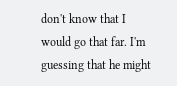don't know that I would go that far. I'm guessing that he might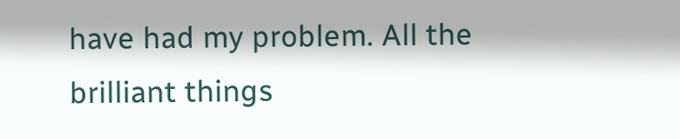have had my problem. All the brilliant things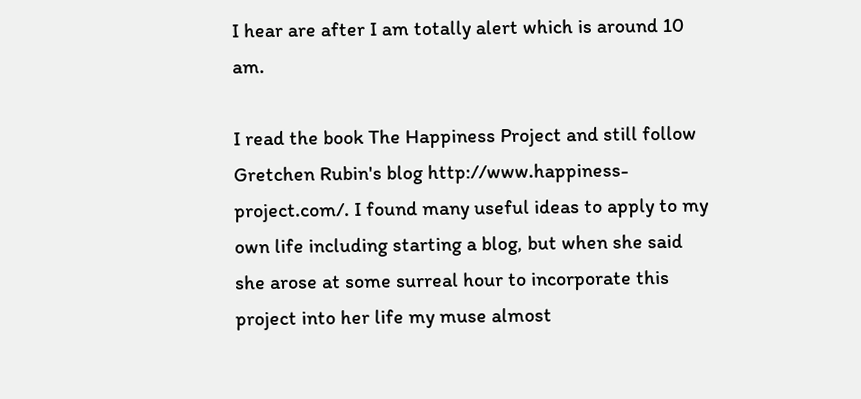I hear are after I am totally alert which is around 10 am.

I read the book The Happiness Project and still follow Gretchen Rubin's blog http://www.happiness-project.com/. I found many useful ideas to apply to my own life including starting a blog, but when she said she arose at some surreal hour to incorporate this project into her life my muse almost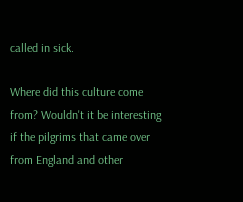called in sick.

Where did this culture come from? Wouldn't it be interesting if the pilgrims that came over from England and other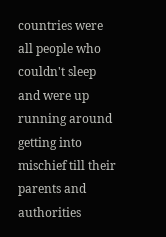countries were all people who couldn't sleep and were up running around getting into mischief till their parents and authorities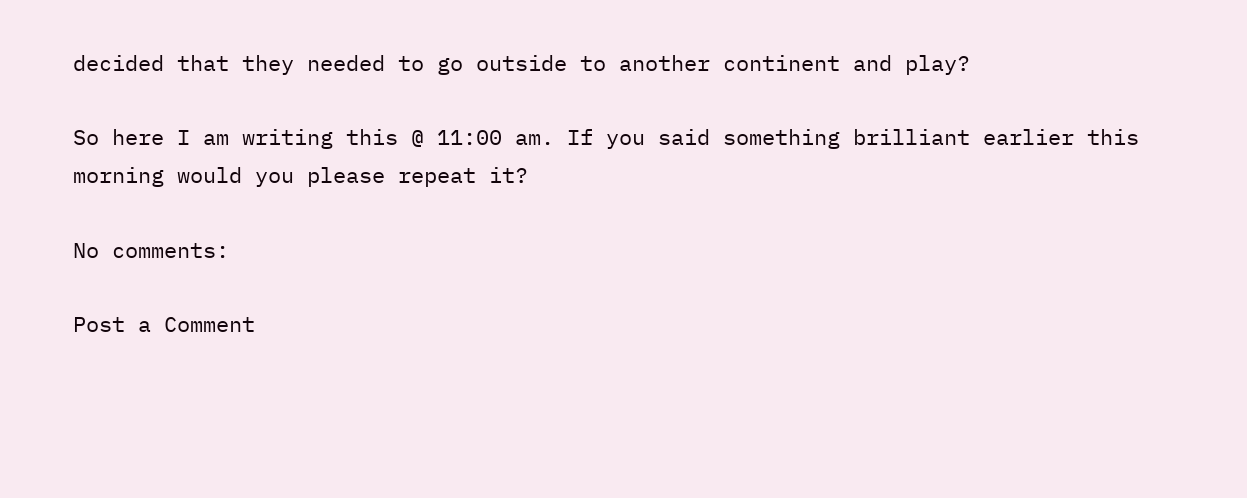decided that they needed to go outside to another continent and play?

So here I am writing this @ 11:00 am. If you said something brilliant earlier this morning would you please repeat it?

No comments:

Post a Comment